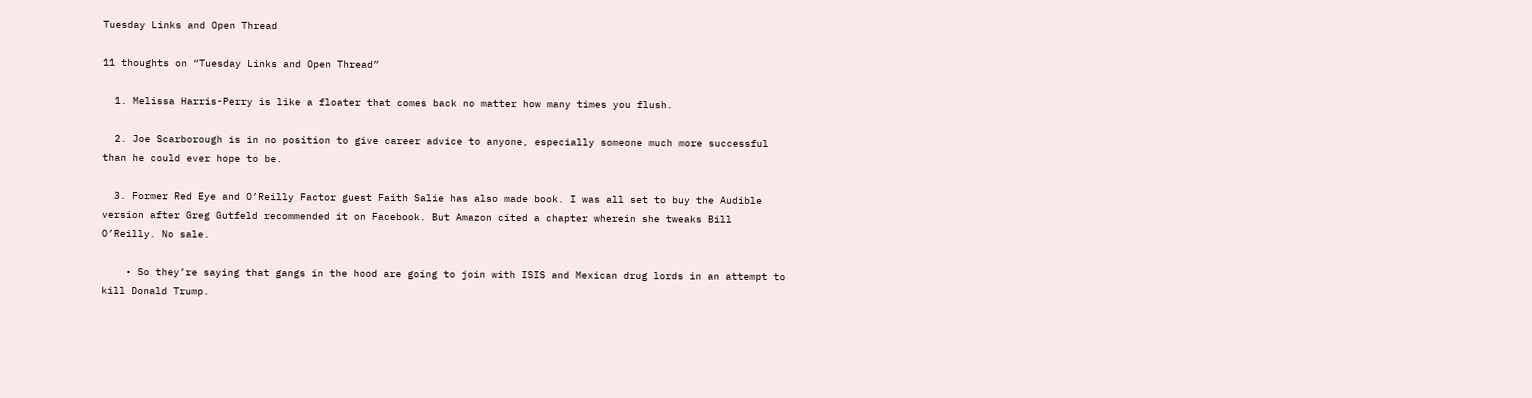Tuesday Links and Open Thread

11 thoughts on “Tuesday Links and Open Thread”

  1. Melissa Harris-Perry is like a floater that comes back no matter how many times you flush.

  2. Joe Scarborough is in no position to give career advice to anyone, especially someone much more successful than he could ever hope to be.

  3. Former Red Eye and O’Reilly Factor guest Faith Salie has also made book. I was all set to buy the Audible version after Greg Gutfeld recommended it on Facebook. But Amazon cited a chapter wherein she tweaks Bill O’Reilly. No sale.

    • So they’re saying that gangs in the hood are going to join with ISIS and Mexican drug lords in an attempt to kill Donald Trump.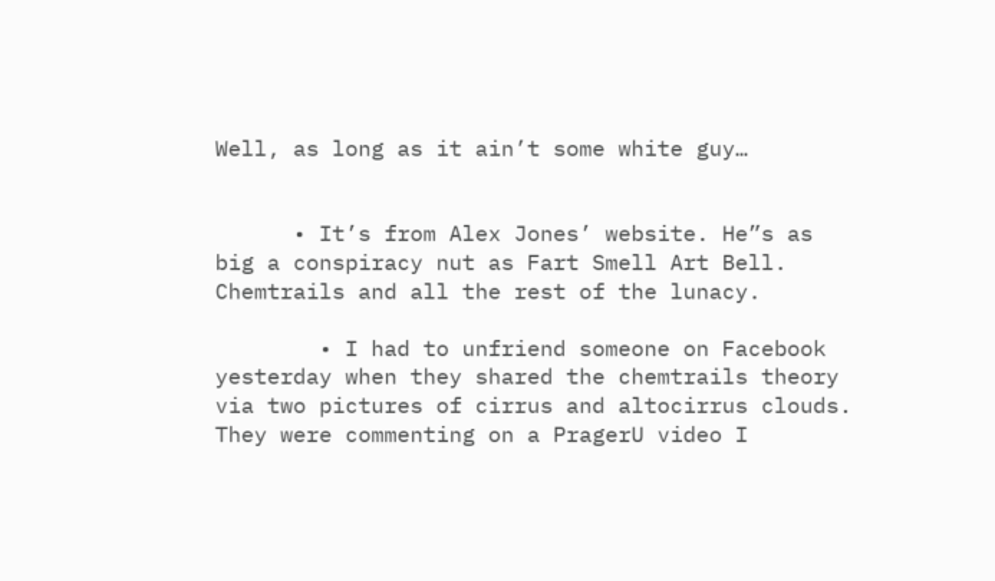Well, as long as it ain’t some white guy…


      • It’s from Alex Jones’ website. He”s as big a conspiracy nut as Fart Smell Art Bell. Chemtrails and all the rest of the lunacy.

        • I had to unfriend someone on Facebook yesterday when they shared the chemtrails theory via two pictures of cirrus and altocirrus clouds. They were commenting on a PragerU video I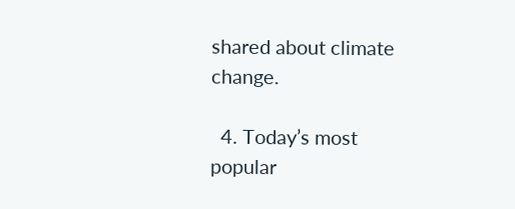shared about climate change.

  4. Today’s most popular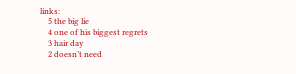links:
    5 the big lie
    4 one of his biggest regrets
    3 hair day
    2 doesn’t need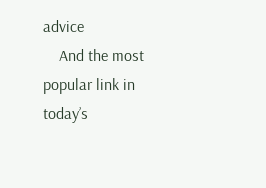advice
    And the most popular link in today’s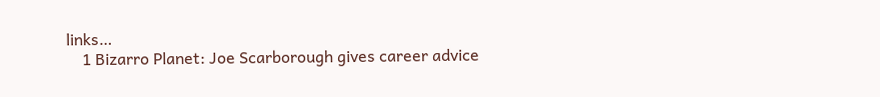links…
    1 Bizarro Planet: Joe Scarborough gives career advice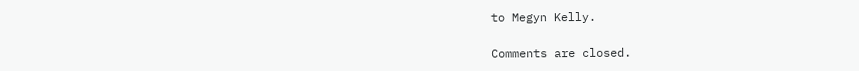to Megyn Kelly.

Comments are closed.